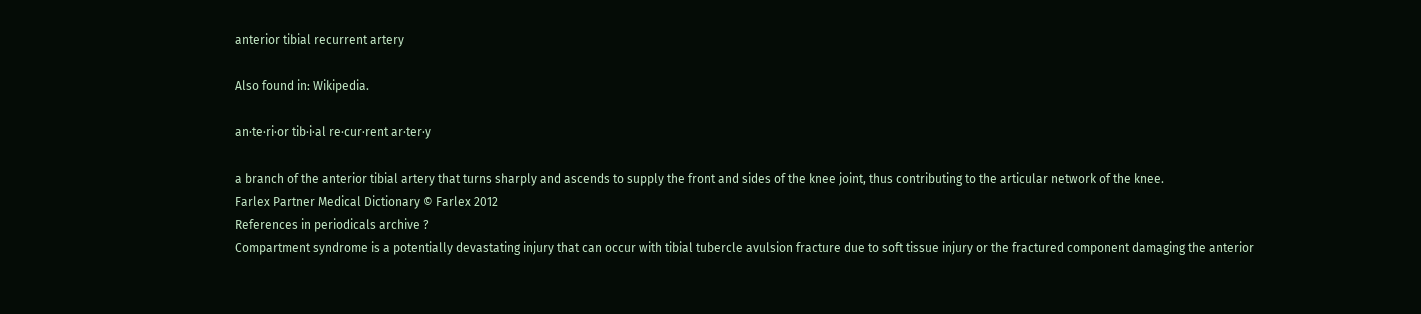anterior tibial recurrent artery

Also found in: Wikipedia.

an·te·ri·or tib·i·al re·cur·rent ar·ter·y

a branch of the anterior tibial artery that turns sharply and ascends to supply the front and sides of the knee joint, thus contributing to the articular network of the knee.
Farlex Partner Medical Dictionary © Farlex 2012
References in periodicals archive ?
Compartment syndrome is a potentially devastating injury that can occur with tibial tubercle avulsion fracture due to soft tissue injury or the fractured component damaging the anterior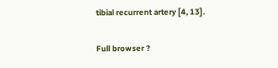tibial recurrent artery [4, 13].

Full browser ?